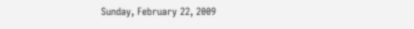Sunday, February 22, 2009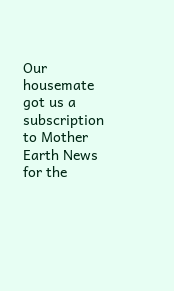Our housemate got us a subscription to Mother Earth News for the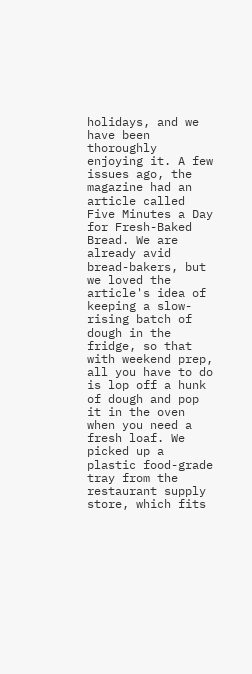holidays, and we have been thoroughly enjoying it. A few issues ago, the magazine had an article called Five Minutes a Day for Fresh-Baked Bread. We are already avid bread-bakers, but we loved the article's idea of keeping a slow-rising batch of dough in the fridge, so that with weekend prep, all you have to do is lop off a hunk of dough and pop it in the oven when you need a fresh loaf. We picked up a plastic food-grade tray from the restaurant supply store, which fits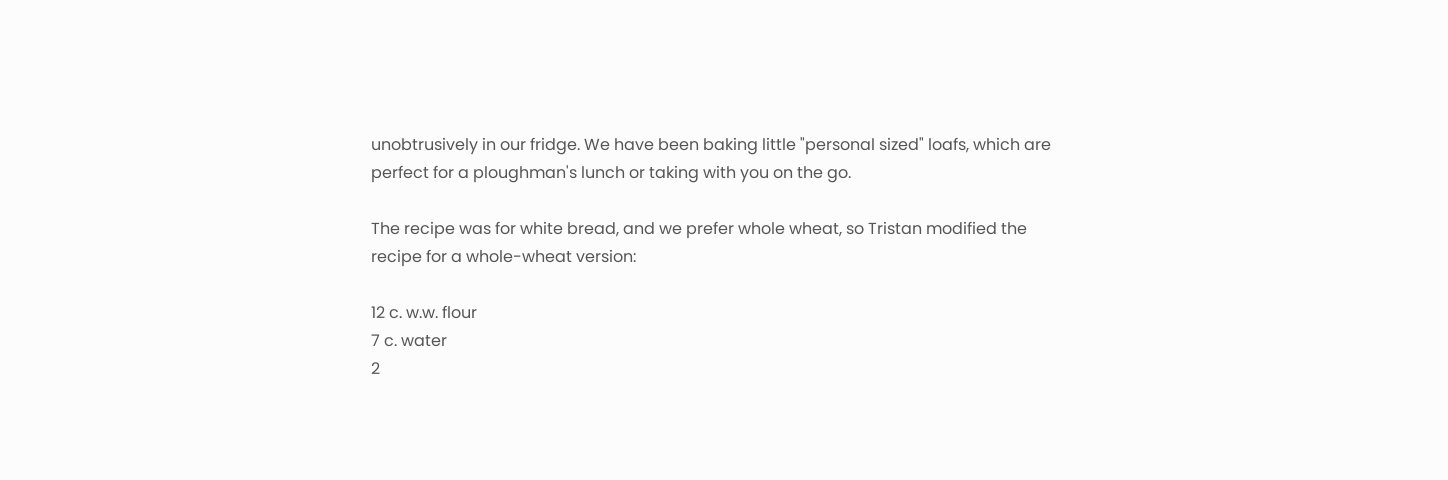unobtrusively in our fridge. We have been baking little "personal sized" loafs, which are perfect for a ploughman's lunch or taking with you on the go.

The recipe was for white bread, and we prefer whole wheat, so Tristan modified the recipe for a whole-wheat version:

12 c. w.w. flour
7 c. water
2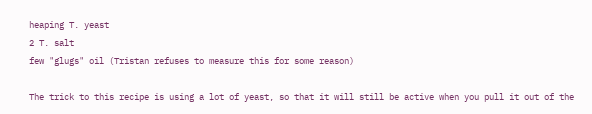heaping T. yeast
2 T. salt
few "glugs" oil (Tristan refuses to measure this for some reason)

The trick to this recipe is using a lot of yeast, so that it will still be active when you pull it out of the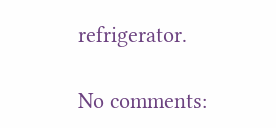refrigerator.

No comments: